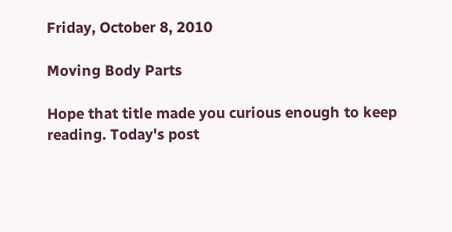Friday, October 8, 2010

Moving Body Parts

Hope that title made you curious enough to keep reading. Today's post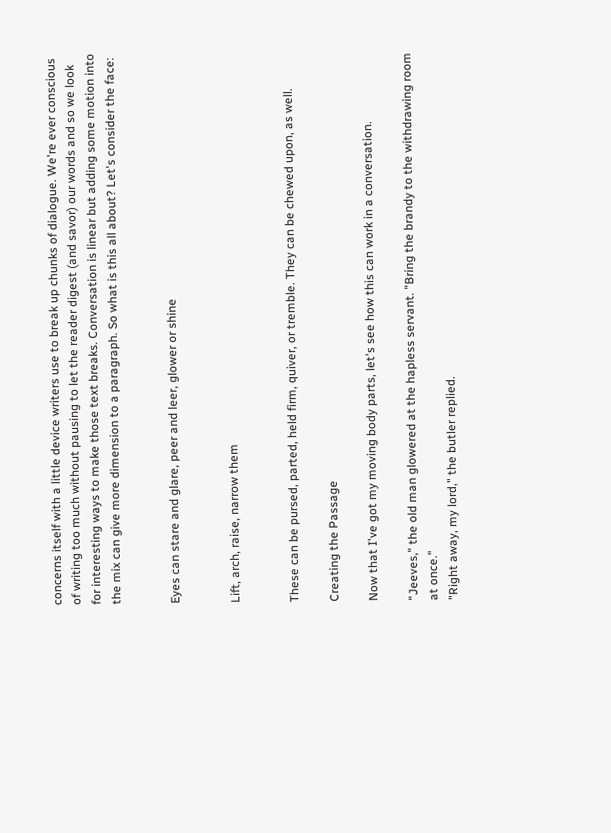concerns itself with a little device writers use to break up chunks of dialogue. We're ever conscious of writing too much without pausing to let the reader digest (and savor) our words and so we look for interesting ways to make those text breaks. Conversation is linear but adding some motion into the mix can give more dimension to a paragraph. So what is this all about? Let's consider the face:


Eyes can stare and glare, peer and leer, glower or shine


Lift, arch, raise, narrow them


These can be pursed, parted, held firm, quiver, or tremble. They can be chewed upon, as well.

Creating the Passage

Now that I've got my moving body parts, let's see how this can work in a conversation.

"Jeeves," the old man glowered at the hapless servant. "Bring the brandy to the withdrawing room at once."
"Right away, my lord," the butler replied.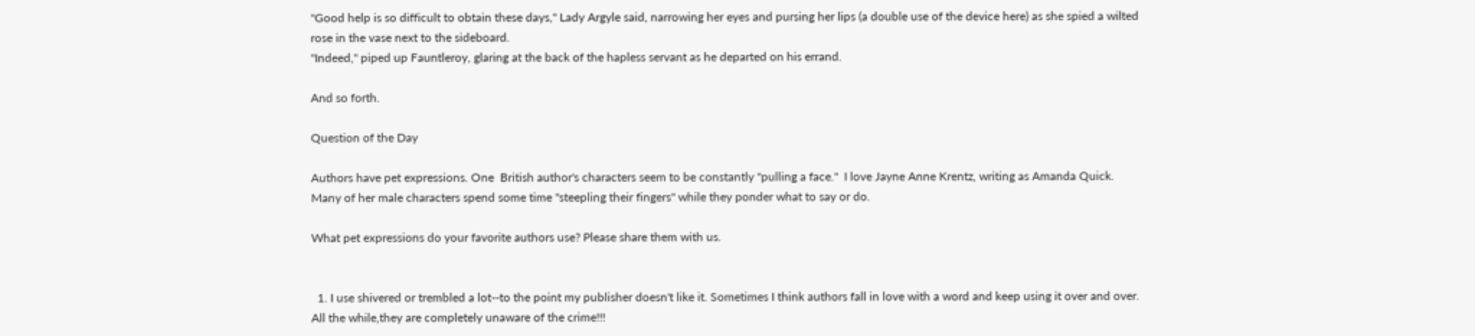"Good help is so difficult to obtain these days," Lady Argyle said, narrowing her eyes and pursing her lips (a double use of the device here) as she spied a wilted rose in the vase next to the sideboard.
"Indeed," piped up Fauntleroy, glaring at the back of the hapless servant as he departed on his errand.

And so forth.

Question of the Day

Authors have pet expressions. One  British author's characters seem to be constantly "pulling a face."  I love Jayne Anne Krentz, writing as Amanda Quick. Many of her male characters spend some time "steepling their fingers" while they ponder what to say or do.

What pet expressions do your favorite authors use? Please share them with us.


  1. I use shivered or trembled a lot--to the point my publisher doesn't like it. Sometimes I think authors fall in love with a word and keep using it over and over. All the while,they are completely unaware of the crime!!!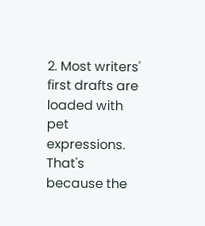2. Most writers' first drafts are loaded with pet expressions. That's because the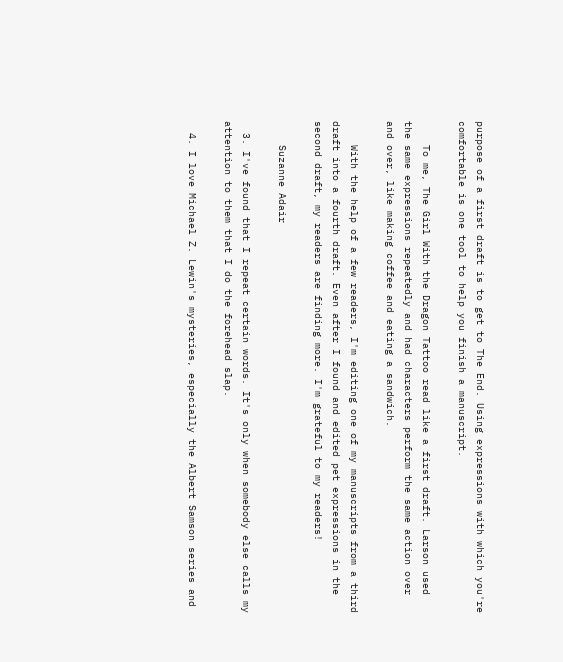purpose of a first draft is to get to The End. Using expressions with which you're comfortable is one tool to help you finish a manuscript.

    To me, The Girl With the Dragon Tattoo read like a first draft. Larson used the same expressions repeatedly and had characters perform the same action over and over, like making coffee and eating a sandwich.

    With the help of a few readers, I'm editing one of my manuscripts from a third draft into a fourth draft. Even after I found and edited pet expressions in the second draft, my readers are finding more. I'm grateful to my readers!

    Suzanne Adair

  3. I've found that I repeat certain words. It's only when somebody else calls my attention to them that I do the forehead slap.

  4. I love Michael Z. Lewin's mysteries, especially the Albert Samson series and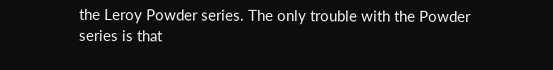the Leroy Powder series. The only trouble with the Powder series is that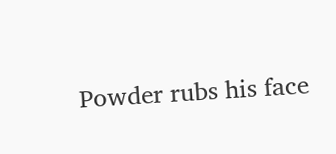Powder rubs his face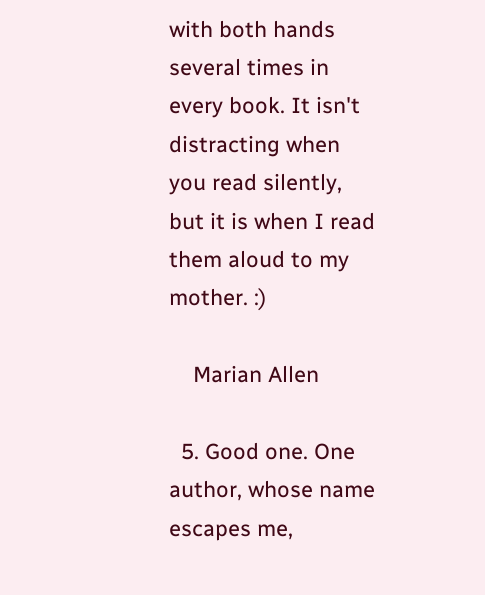with both hands several times in every book. It isn't distracting when you read silently, but it is when I read them aloud to my mother. :)

    Marian Allen

  5. Good one. One author, whose name escapes me,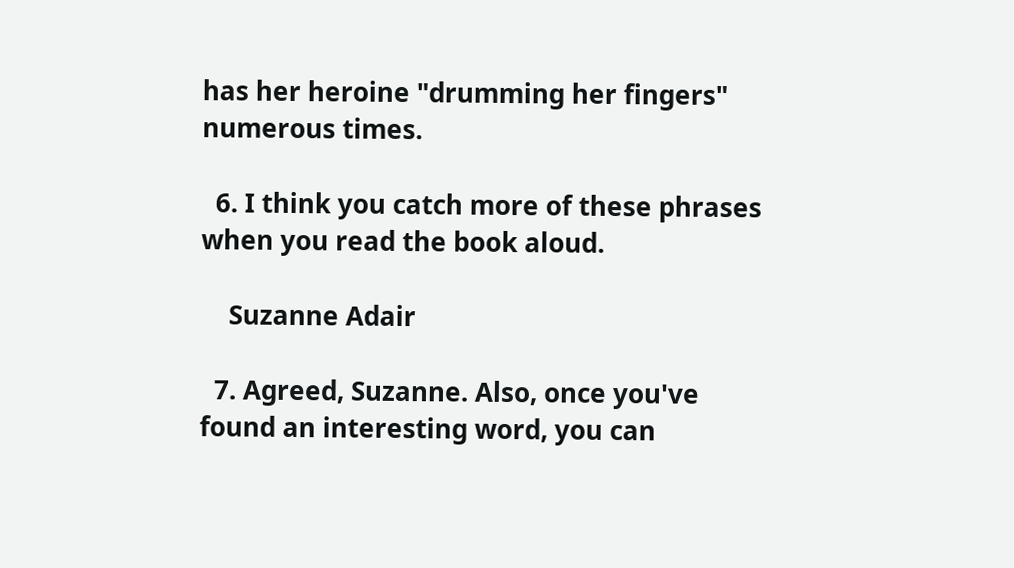has her heroine "drumming her fingers" numerous times.

  6. I think you catch more of these phrases when you read the book aloud.

    Suzanne Adair

  7. Agreed, Suzanne. Also, once you've found an interesting word, you can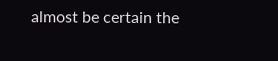almost be certain the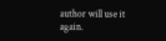author will use it again.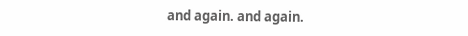and again. and again.